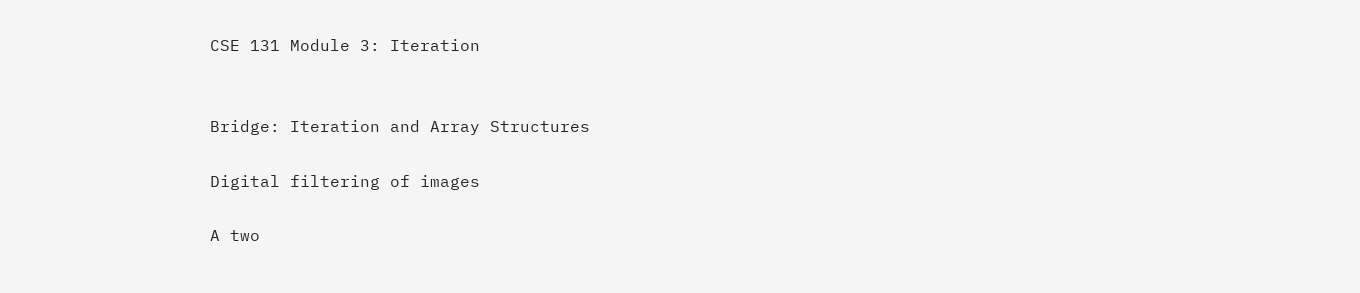CSE 131 Module 3: Iteration


Bridge: Iteration and Array Structures

Digital filtering of images

A two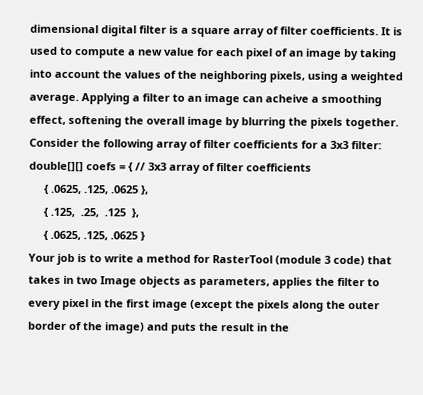dimensional digital filter is a square array of filter coefficients. It is used to compute a new value for each pixel of an image by taking into account the values of the neighboring pixels, using a weighted average. Applying a filter to an image can acheive a smoothing effect, softening the overall image by blurring the pixels together. Consider the following array of filter coefficients for a 3x3 filter:
double[][] coefs = { // 3x3 array of filter coefficients
     { .0625, .125, .0625 },
     { .125,  .25,  .125  },
     { .0625, .125, .0625 }
Your job is to write a method for RasterTool (module 3 code) that takes in two Image objects as parameters, applies the filter to every pixel in the first image (except the pixels along the outer border of the image) and puts the result in the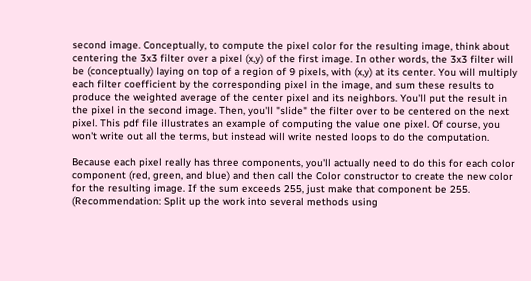second image. Conceptually, to compute the pixel color for the resulting image, think about centering the 3x3 filter over a pixel (x,y) of the first image. In other words, the 3x3 filter will be (conceptually) laying on top of a region of 9 pixels, with (x,y) at its center. You will multiply each filter coefficient by the corresponding pixel in the image, and sum these results to produce the weighted average of the center pixel and its neighbors. You'll put the result in the pixel in the second image. Then, you'll "slide" the filter over to be centered on the next pixel. This pdf file illustrates an example of computing the value one pixel. Of course, you won't write out all the terms, but instead will write nested loops to do the computation.

Because each pixel really has three components, you'll actually need to do this for each color component (red, green, and blue) and then call the Color constructor to create the new color for the resulting image. If the sum exceeds 255, just make that component be 255. (Recommendation: Split up the work into several methods using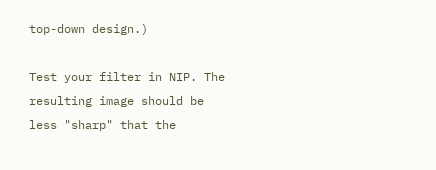top-down design.)

Test your filter in NIP. The resulting image should be less "sharp" that the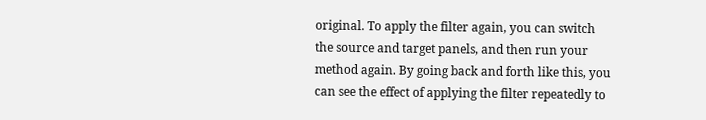original. To apply the filter again, you can switch the source and target panels, and then run your method again. By going back and forth like this, you can see the effect of applying the filter repeatedly to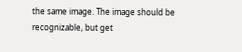the same image. The image should be recognizable, but get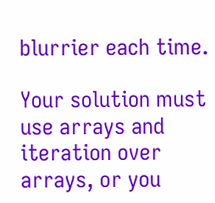blurrier each time.

Your solution must use arrays and iteration over arrays, or you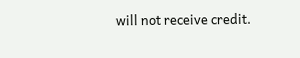will not receive credit.